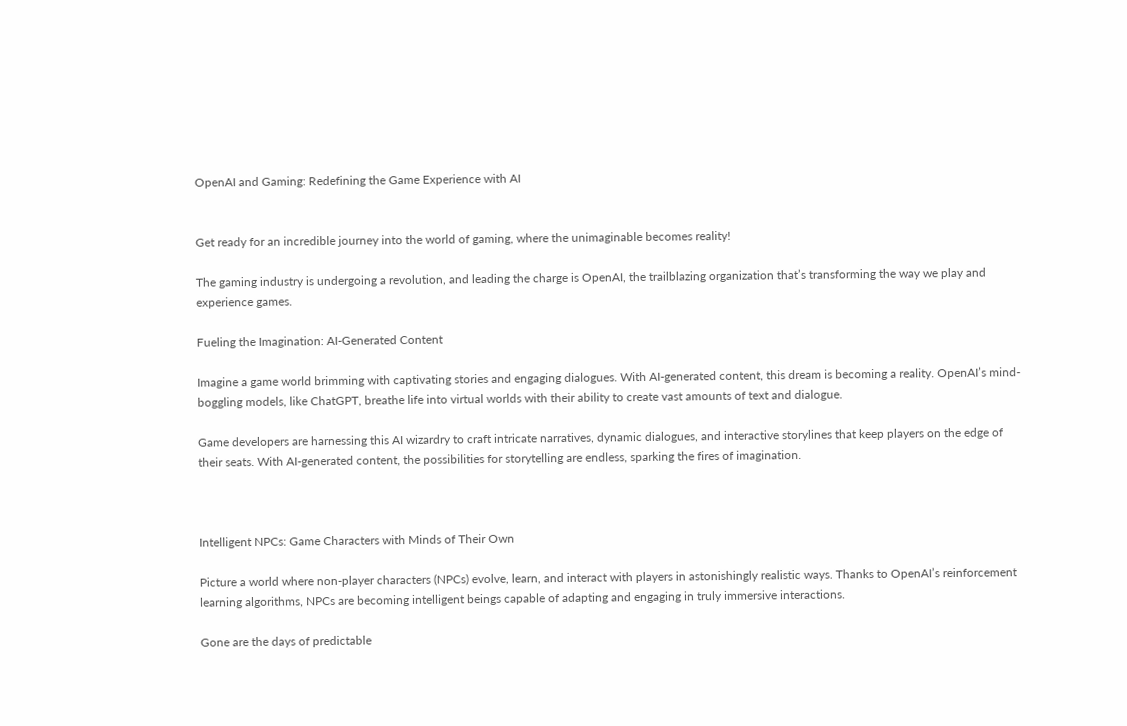OpenAI and Gaming: Redefining the Game Experience with AI


Get ready for an incredible journey into the world of gaming, where the unimaginable becomes reality!

The gaming industry is undergoing a revolution, and leading the charge is OpenAI, the trailblazing organization that’s transforming the way we play and experience games.

Fueling the Imagination: AI-Generated Content

Imagine a game world brimming with captivating stories and engaging dialogues. With AI-generated content, this dream is becoming a reality. OpenAI’s mind-boggling models, like ChatGPT, breathe life into virtual worlds with their ability to create vast amounts of text and dialogue.

Game developers are harnessing this AI wizardry to craft intricate narratives, dynamic dialogues, and interactive storylines that keep players on the edge of their seats. With AI-generated content, the possibilities for storytelling are endless, sparking the fires of imagination.



Intelligent NPCs: Game Characters with Minds of Their Own

Picture a world where non-player characters (NPCs) evolve, learn, and interact with players in astonishingly realistic ways. Thanks to OpenAI’s reinforcement learning algorithms, NPCs are becoming intelligent beings capable of adapting and engaging in truly immersive interactions.

Gone are the days of predictable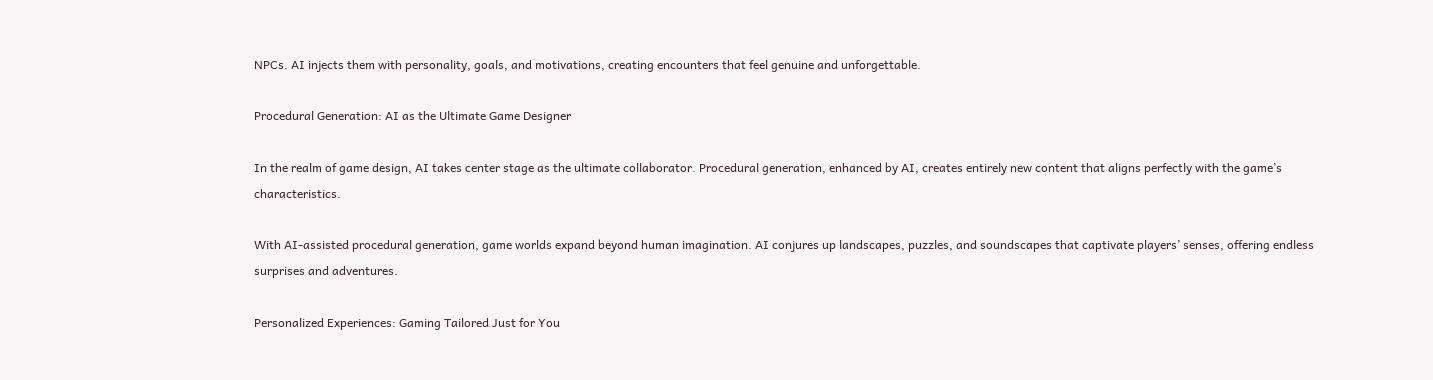NPCs. AI injects them with personality, goals, and motivations, creating encounters that feel genuine and unforgettable.

Procedural Generation: AI as the Ultimate Game Designer

In the realm of game design, AI takes center stage as the ultimate collaborator. Procedural generation, enhanced by AI, creates entirely new content that aligns perfectly with the game’s characteristics.

With AI-assisted procedural generation, game worlds expand beyond human imagination. AI conjures up landscapes, puzzles, and soundscapes that captivate players’ senses, offering endless surprises and adventures.

Personalized Experiences: Gaming Tailored Just for You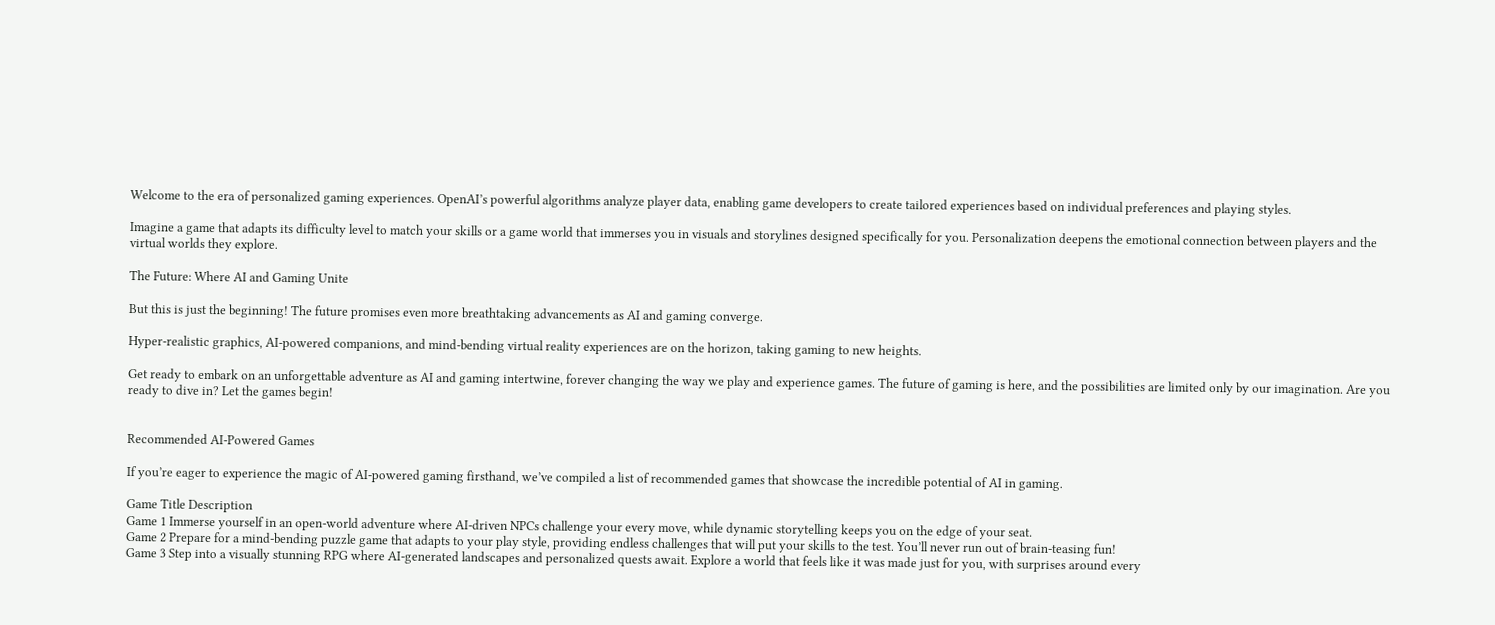Welcome to the era of personalized gaming experiences. OpenAI’s powerful algorithms analyze player data, enabling game developers to create tailored experiences based on individual preferences and playing styles.

Imagine a game that adapts its difficulty level to match your skills or a game world that immerses you in visuals and storylines designed specifically for you. Personalization deepens the emotional connection between players and the virtual worlds they explore.

The Future: Where AI and Gaming Unite

But this is just the beginning! The future promises even more breathtaking advancements as AI and gaming converge.

Hyper-realistic graphics, AI-powered companions, and mind-bending virtual reality experiences are on the horizon, taking gaming to new heights.

Get ready to embark on an unforgettable adventure as AI and gaming intertwine, forever changing the way we play and experience games. The future of gaming is here, and the possibilities are limited only by our imagination. Are you ready to dive in? Let the games begin!


Recommended AI-Powered Games

If you’re eager to experience the magic of AI-powered gaming firsthand, we’ve compiled a list of recommended games that showcase the incredible potential of AI in gaming.

Game Title Description
Game 1 Immerse yourself in an open-world adventure where AI-driven NPCs challenge your every move, while dynamic storytelling keeps you on the edge of your seat.
Game 2 Prepare for a mind-bending puzzle game that adapts to your play style, providing endless challenges that will put your skills to the test. You’ll never run out of brain-teasing fun!
Game 3 Step into a visually stunning RPG where AI-generated landscapes and personalized quests await. Explore a world that feels like it was made just for you, with surprises around every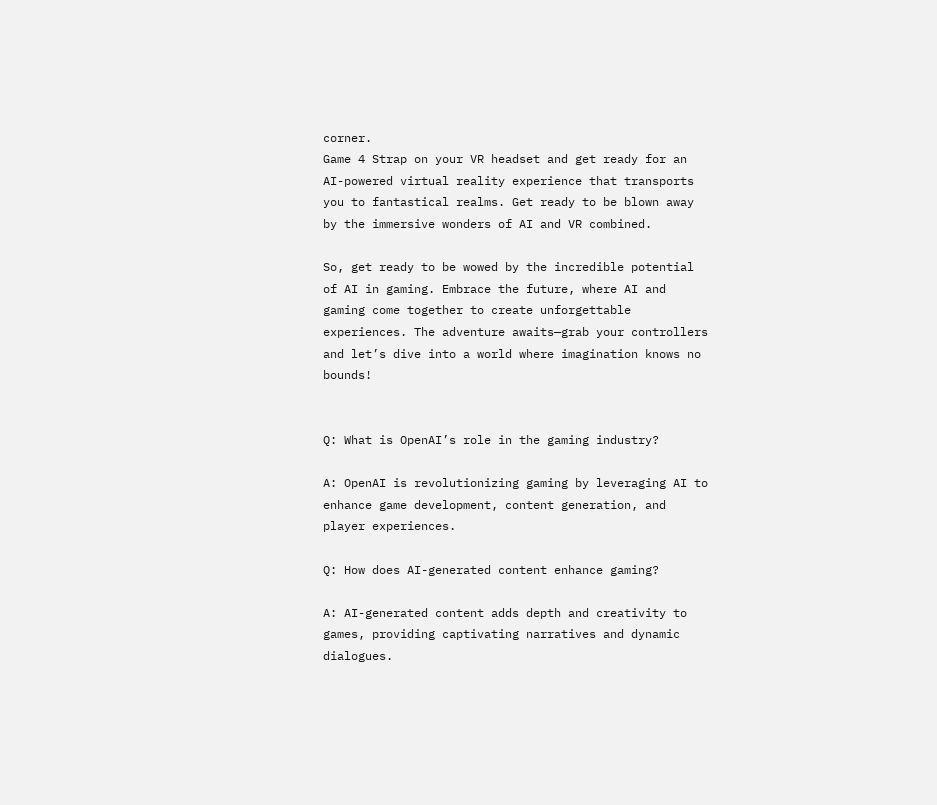corner.
Game 4 Strap on your VR headset and get ready for an AI-powered virtual reality experience that transports you to fantastical realms. Get ready to be blown away by the immersive wonders of AI and VR combined.

So, get ready to be wowed by the incredible potential of AI in gaming. Embrace the future, where AI and gaming come together to create unforgettable experiences. The adventure awaits—grab your controllers and let’s dive into a world where imagination knows no bounds!


Q: What is OpenAI’s role in the gaming industry?

A: OpenAI is revolutionizing gaming by leveraging AI to enhance game development, content generation, and player experiences.

Q: How does AI-generated content enhance gaming?

A: AI-generated content adds depth and creativity to games, providing captivating narratives and dynamic dialogues.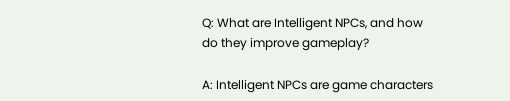Q: What are Intelligent NPCs, and how do they improve gameplay?

A: Intelligent NPCs are game characters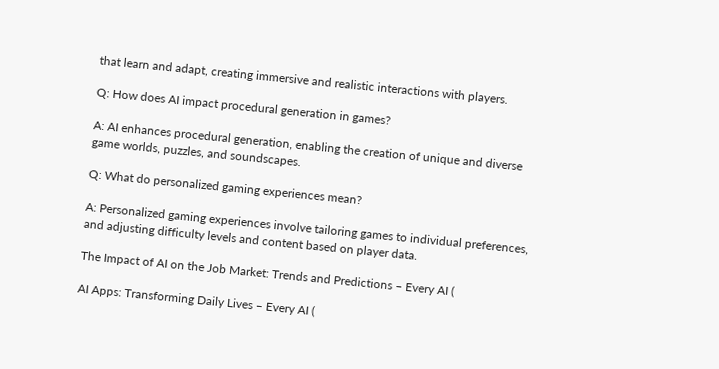that learn and adapt, creating immersive and realistic interactions with players.

Q: How does AI impact procedural generation in games?

A: AI enhances procedural generation, enabling the creation of unique and diverse game worlds, puzzles, and soundscapes.

Q: What do personalized gaming experiences mean?

A: Personalized gaming experiences involve tailoring games to individual preferences, and adjusting difficulty levels and content based on player data.

The Impact of AI on the Job Market: Trends and Predictions – Every AI (

AI Apps: Transforming Daily Lives – Every AI (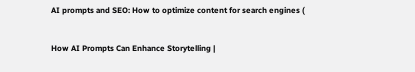AI prompts and SEO: How to optimize content for search engines (

How AI Prompts Can Enhance Storytelling |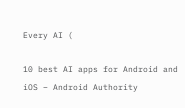Every AI (

10 best AI apps for Android and iOS – Android Authority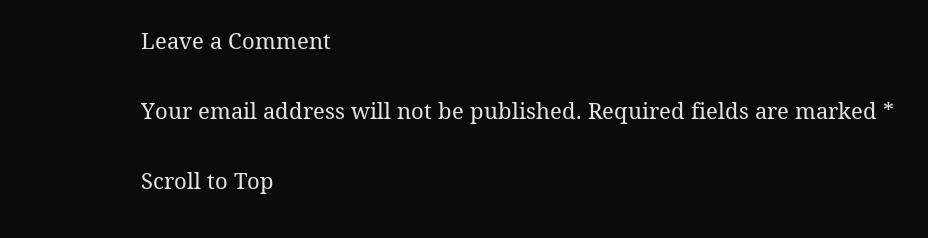Leave a Comment

Your email address will not be published. Required fields are marked *

Scroll to Top